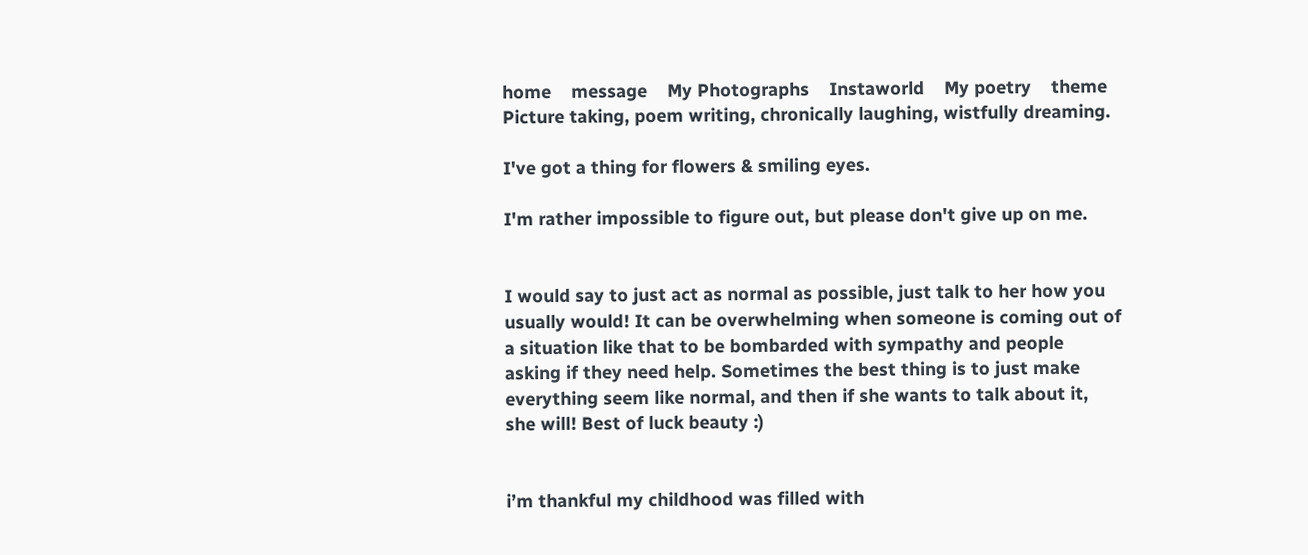home    message    My Photographs    Instaworld    My poetry    theme
Picture taking, poem writing, chronically laughing, wistfully dreaming.

I've got a thing for flowers & smiling eyes.

I'm rather impossible to figure out, but please don't give up on me.


I would say to just act as normal as possible, just talk to her how you usually would! It can be overwhelming when someone is coming out of a situation like that to be bombarded with sympathy and people asking if they need help. Sometimes the best thing is to just make everything seem like normal, and then if she wants to talk about it, she will! Best of luck beauty :)


i’m thankful my childhood was filled with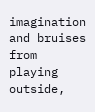imagination and bruises from playing outside,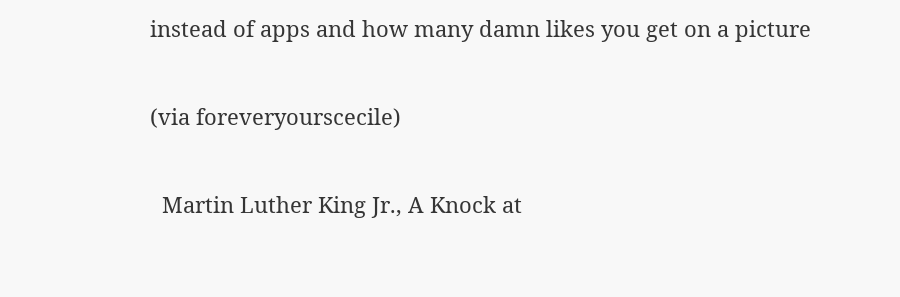instead of apps and how many damn likes you get on a picture

(via foreveryourscecile)

  Martin Luther King Jr., A Knock at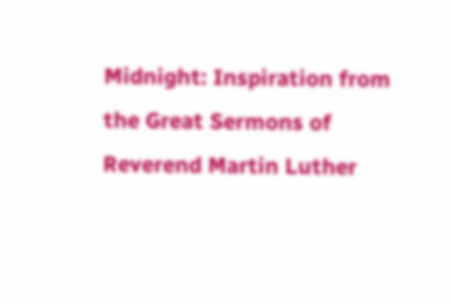Midnight: Inspiration from the Great Sermons of Reverend Martin Luther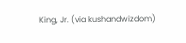King, Jr. (via kushandwizdom)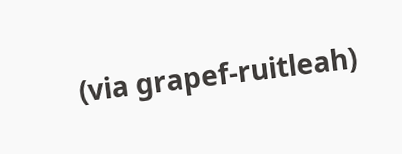(via grapef-ruitleah)